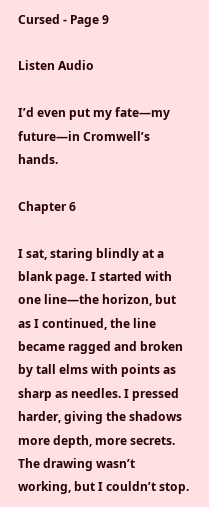Cursed - Page 9

Listen Audio

I’d even put my fate—my future—in Cromwell’s hands.

Chapter 6

I sat, staring blindly at a blank page. I started with one line—the horizon, but as I continued, the line became ragged and broken by tall elms with points as sharp as needles. I pressed harder, giving the shadows more depth, more secrets. The drawing wasn’t working, but I couldn’t stop.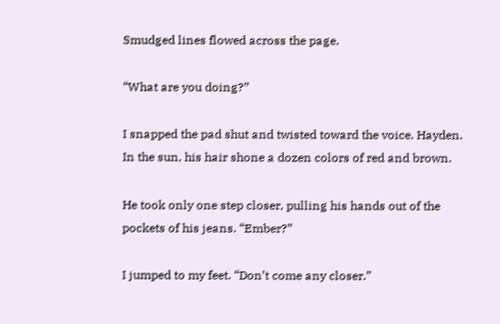Smudged lines flowed across the page.

“What are you doing?”

I snapped the pad shut and twisted toward the voice. Hayden. In the sun, his hair shone a dozen colors of red and brown.

He took only one step closer, pulling his hands out of the pockets of his jeans. “Ember?”

I jumped to my feet. “Don’t come any closer.”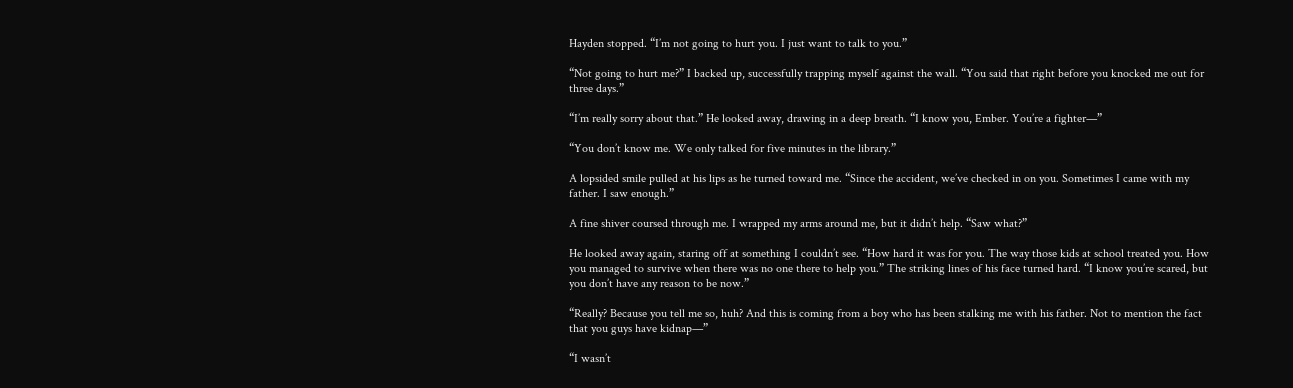Hayden stopped. “I’m not going to hurt you. I just want to talk to you.”

“Not going to hurt me?” I backed up, successfully trapping myself against the wall. “You said that right before you knocked me out for three days.”

“I’m really sorry about that.” He looked away, drawing in a deep breath. “I know you, Ember. You’re a fighter—”

“You don’t know me. We only talked for five minutes in the library.”

A lopsided smile pulled at his lips as he turned toward me. “Since the accident, we’ve checked in on you. Sometimes I came with my father. I saw enough.”

A fine shiver coursed through me. I wrapped my arms around me, but it didn’t help. “Saw what?”

He looked away again, staring off at something I couldn’t see. “How hard it was for you. The way those kids at school treated you. How you managed to survive when there was no one there to help you.” The striking lines of his face turned hard. “I know you’re scared, but you don’t have any reason to be now.”

“Really? Because you tell me so, huh? And this is coming from a boy who has been stalking me with his father. Not to mention the fact that you guys have kidnap—”

“I wasn’t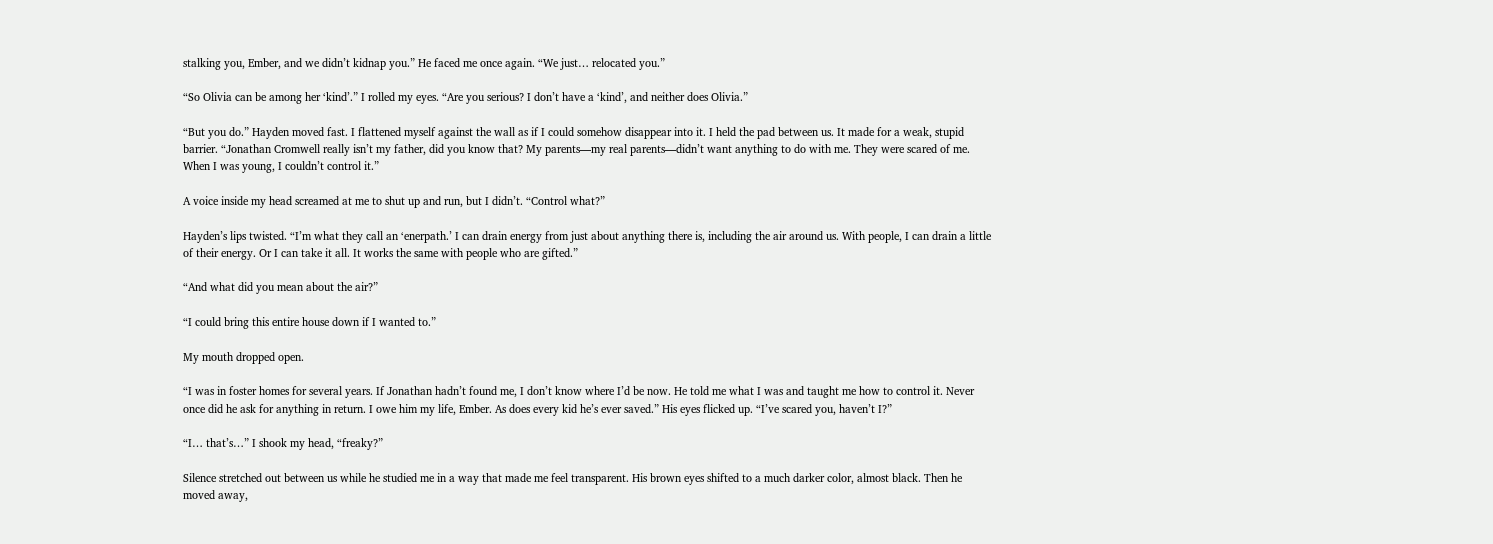stalking you, Ember, and we didn’t kidnap you.” He faced me once again. “We just… relocated you.”

“So Olivia can be among her ‘kind’.” I rolled my eyes. “Are you serious? I don’t have a ‘kind’, and neither does Olivia.”

“But you do.” Hayden moved fast. I flattened myself against the wall as if I could somehow disappear into it. I held the pad between us. It made for a weak, stupid barrier. “Jonathan Cromwell really isn’t my father, did you know that? My parents—my real parents—didn’t want anything to do with me. They were scared of me. When I was young, I couldn’t control it.”

A voice inside my head screamed at me to shut up and run, but I didn’t. “Control what?”

Hayden’s lips twisted. “I’m what they call an ‘enerpath.’ I can drain energy from just about anything there is, including the air around us. With people, I can drain a little of their energy. Or I can take it all. It works the same with people who are gifted.”

“And what did you mean about the air?”

“I could bring this entire house down if I wanted to.”

My mouth dropped open.

“I was in foster homes for several years. If Jonathan hadn’t found me, I don’t know where I’d be now. He told me what I was and taught me how to control it. Never once did he ask for anything in return. I owe him my life, Ember. As does every kid he’s ever saved.” His eyes flicked up. “I’ve scared you, haven’t I?”

“I… that’s…” I shook my head, “freaky?”

Silence stretched out between us while he studied me in a way that made me feel transparent. His brown eyes shifted to a much darker color, almost black. Then he moved away,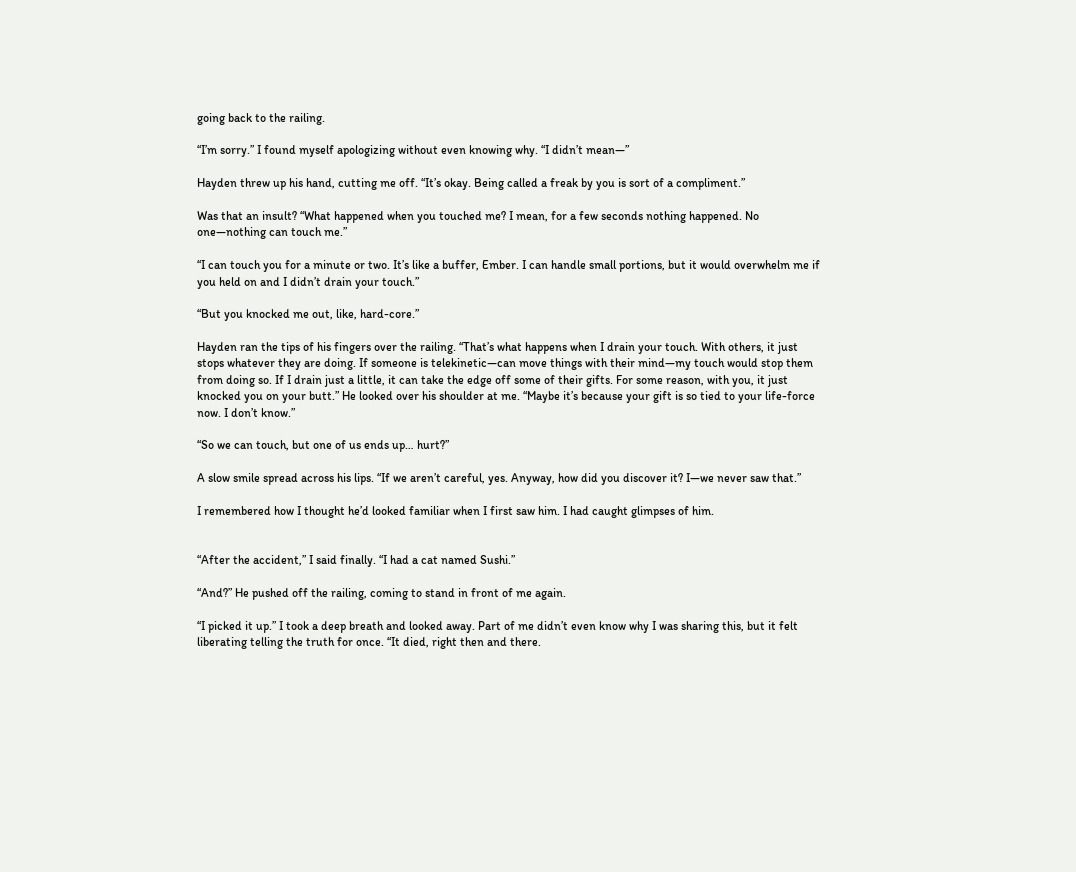going back to the railing.

“I’m sorry.” I found myself apologizing without even knowing why. “I didn’t mean—”

Hayden threw up his hand, cutting me off. “It’s okay. Being called a freak by you is sort of a compliment.”

Was that an insult? “What happened when you touched me? I mean, for a few seconds nothing happened. No one—nothing can touch me.”

“I can touch you for a minute or two. It’s like a buffer, Ember. I can handle small portions, but it would overwhelm me if you held on and I didn’t drain your touch.”

“But you knocked me out, like, hard-core.”

Hayden ran the tips of his fingers over the railing. “That’s what happens when I drain your touch. With others, it just stops whatever they are doing. If someone is telekinetic—can move things with their mind—my touch would stop them from doing so. If I drain just a little, it can take the edge off some of their gifts. For some reason, with you, it just knocked you on your butt.” He looked over his shoulder at me. “Maybe it’s because your gift is so tied to your life-force now. I don’t know.”

“So we can touch, but one of us ends up… hurt?”

A slow smile spread across his lips. “If we aren’t careful, yes. Anyway, how did you discover it? I—we never saw that.”

I remembered how I thought he’d looked familiar when I first saw him. I had caught glimpses of him.


“After the accident,” I said finally. “I had a cat named Sushi.”

“And?” He pushed off the railing, coming to stand in front of me again.

“I picked it up.” I took a deep breath and looked away. Part of me didn’t even know why I was sharing this, but it felt liberating telling the truth for once. “It died, right then and there.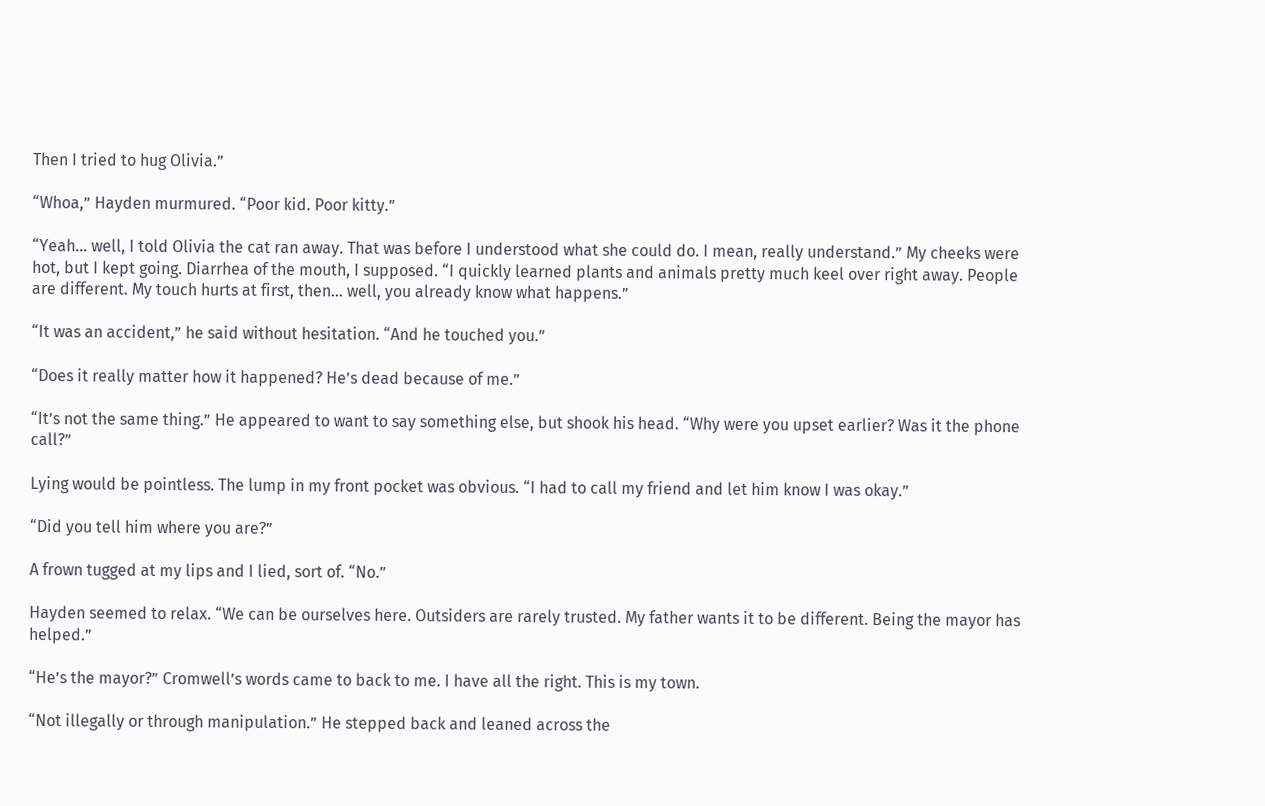Then I tried to hug Olivia.”

“Whoa,” Hayden murmured. “Poor kid. Poor kitty.”

“Yeah… well, I told Olivia the cat ran away. That was before I understood what she could do. I mean, really understand.” My cheeks were hot, but I kept going. Diarrhea of the mouth, I supposed. “I quickly learned plants and animals pretty much keel over right away. People are different. My touch hurts at first, then… well, you already know what happens.”

“It was an accident,” he said without hesitation. “And he touched you.”

“Does it really matter how it happened? He’s dead because of me.”

“It’s not the same thing.” He appeared to want to say something else, but shook his head. “Why were you upset earlier? Was it the phone call?”

Lying would be pointless. The lump in my front pocket was obvious. “I had to call my friend and let him know I was okay.”

“Did you tell him where you are?”

A frown tugged at my lips and I lied, sort of. “No.”

Hayden seemed to relax. “We can be ourselves here. Outsiders are rarely trusted. My father wants it to be different. Being the mayor has helped.”

“He’s the mayor?” Cromwell’s words came to back to me. I have all the right. This is my town.

“Not illegally or through manipulation.” He stepped back and leaned across the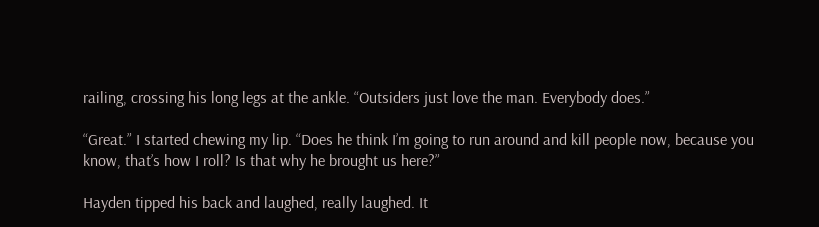railing, crossing his long legs at the ankle. “Outsiders just love the man. Everybody does.”

“Great.” I started chewing my lip. “Does he think I’m going to run around and kill people now, because you know, that’s how I roll? Is that why he brought us here?”

Hayden tipped his back and laughed, really laughed. It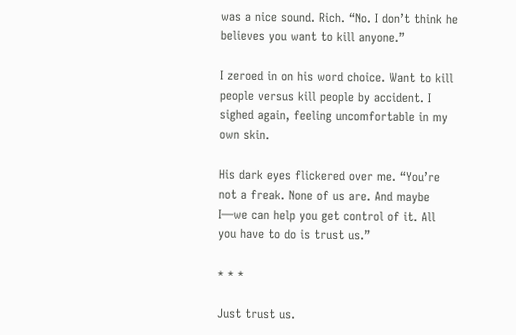was a nice sound. Rich. “No. I don’t think he believes you want to kill anyone.”

I zeroed in on his word choice. Want to kill people versus kill people by accident. I sighed again, feeling uncomfortable in my own skin.

His dark eyes flickered over me. “You’re not a freak. None of us are. And maybe I—we can help you get control of it. All you have to do is trust us.”

* * *

Just trust us.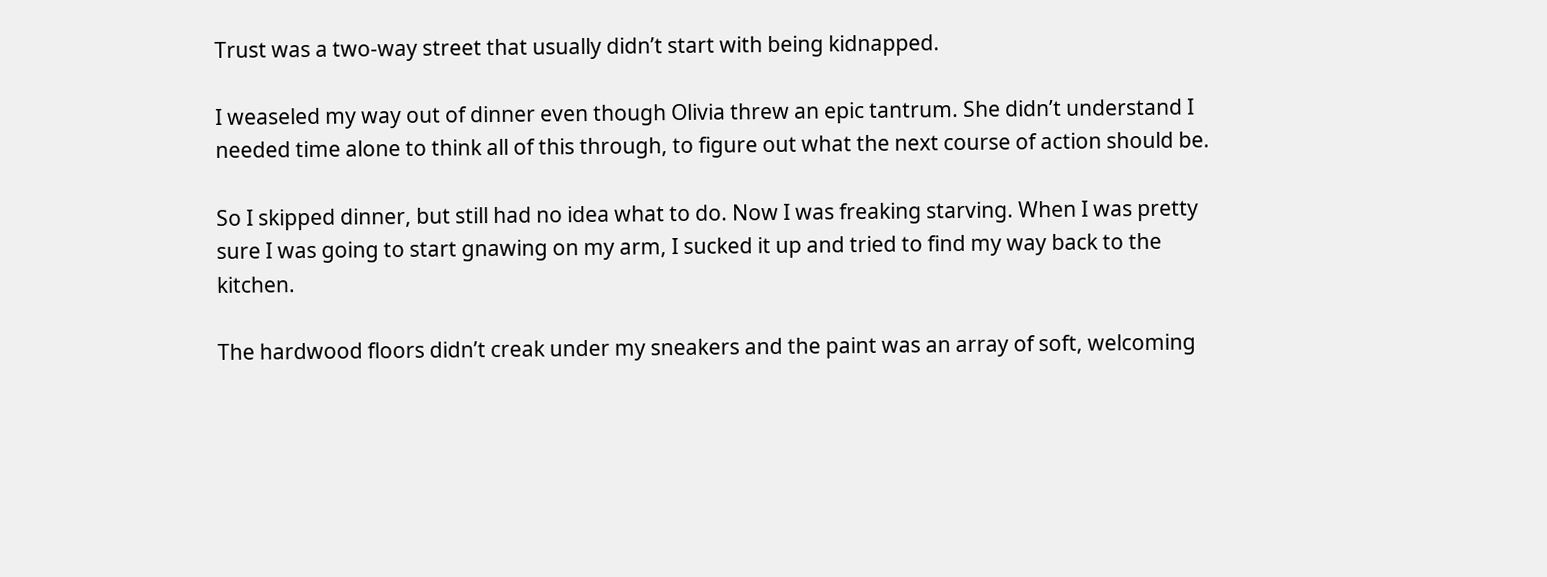Trust was a two-way street that usually didn’t start with being kidnapped.

I weaseled my way out of dinner even though Olivia threw an epic tantrum. She didn’t understand I needed time alone to think all of this through, to figure out what the next course of action should be.

So I skipped dinner, but still had no idea what to do. Now I was freaking starving. When I was pretty sure I was going to start gnawing on my arm, I sucked it up and tried to find my way back to the kitchen.

The hardwood floors didn’t creak under my sneakers and the paint was an array of soft, welcoming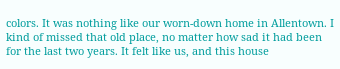colors. It was nothing like our worn-down home in Allentown. I kind of missed that old place, no matter how sad it had been for the last two years. It felt like us, and this house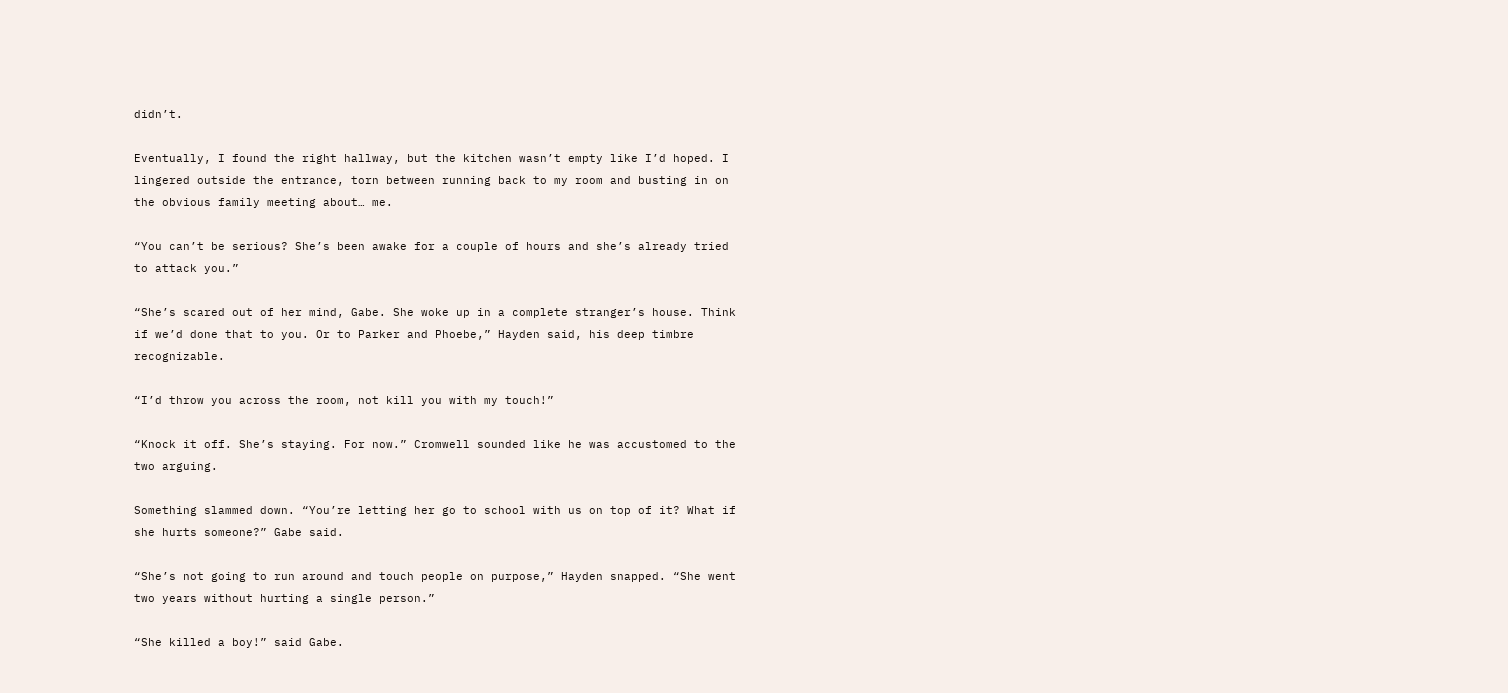didn’t.

Eventually, I found the right hallway, but the kitchen wasn’t empty like I’d hoped. I lingered outside the entrance, torn between running back to my room and busting in on the obvious family meeting about… me.

“You can’t be serious? She’s been awake for a couple of hours and she’s already tried to attack you.”

“She’s scared out of her mind, Gabe. She woke up in a complete stranger’s house. Think if we’d done that to you. Or to Parker and Phoebe,” Hayden said, his deep timbre recognizable.

“I’d throw you across the room, not kill you with my touch!”

“Knock it off. She’s staying. For now.” Cromwell sounded like he was accustomed to the two arguing.

Something slammed down. “You’re letting her go to school with us on top of it? What if she hurts someone?” Gabe said.

“She’s not going to run around and touch people on purpose,” Hayden snapped. “She went two years without hurting a single person.”

“She killed a boy!” said Gabe.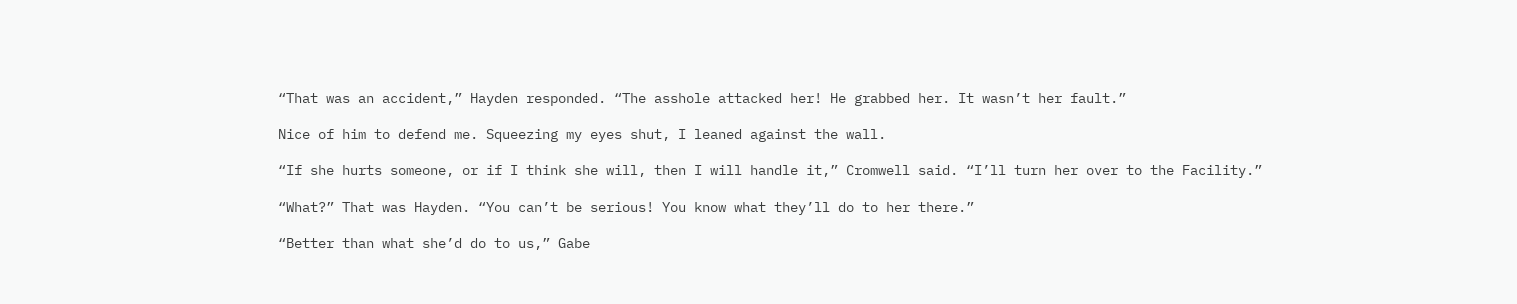“That was an accident,” Hayden responded. “The asshole attacked her! He grabbed her. It wasn’t her fault.”

Nice of him to defend me. Squeezing my eyes shut, I leaned against the wall.

“If she hurts someone, or if I think she will, then I will handle it,” Cromwell said. “I’ll turn her over to the Facility.”

“What?” That was Hayden. “You can’t be serious! You know what they’ll do to her there.”

“Better than what she’d do to us,” Gabe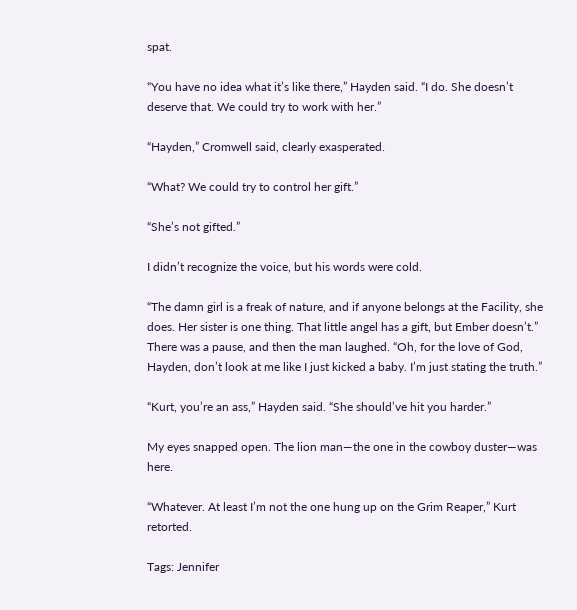spat.

“You have no idea what it’s like there,” Hayden said. “I do. She doesn’t deserve that. We could try to work with her.”

“Hayden,” Cromwell said, clearly exasperated.

“What? We could try to control her gift.”

“She’s not gifted.”

I didn’t recognize the voice, but his words were cold.

“The damn girl is a freak of nature, and if anyone belongs at the Facility, she does. Her sister is one thing. That little angel has a gift, but Ember doesn’t.” There was a pause, and then the man laughed. “Oh, for the love of God, Hayden, don’t look at me like I just kicked a baby. I’m just stating the truth.”

“Kurt, you’re an ass,” Hayden said. “She should’ve hit you harder.”

My eyes snapped open. The lion man—the one in the cowboy duster—was here.

“Whatever. At least I’m not the one hung up on the Grim Reaper,” Kurt retorted.

Tags: Jennifer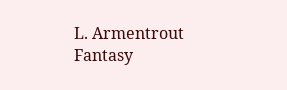L. Armentrout Fantasy